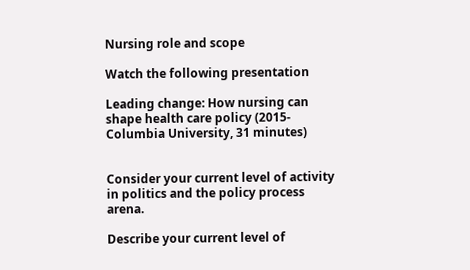Nursing role and scope

Watch the following presentation

Leading change: How nursing can shape health care policy (2015- Columbia University, 31 minutes)


Consider your current level of activity in politics and the policy process arena.

Describe your current level of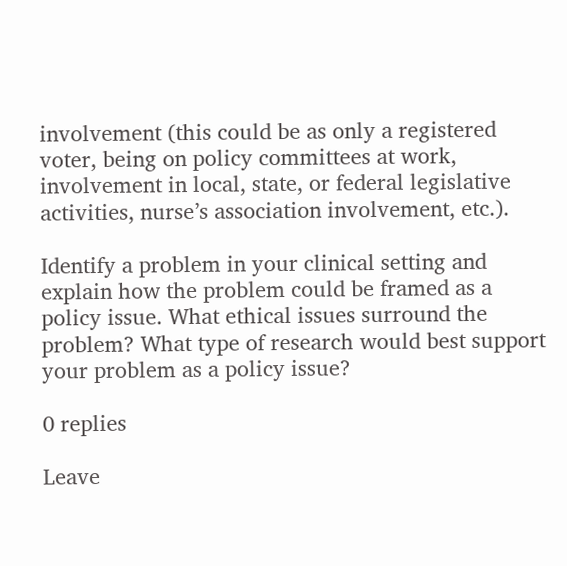involvement (this could be as only a registered voter, being on policy committees at work, involvement in local, state, or federal legislative activities, nurse’s association involvement, etc.).

Identify a problem in your clinical setting and explain how the problem could be framed as a policy issue. What ethical issues surround the problem? What type of research would best support your problem as a policy issue?

0 replies

Leave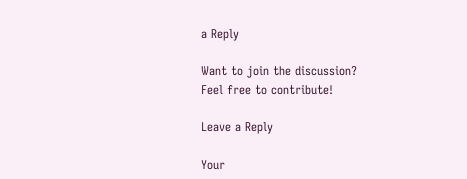a Reply

Want to join the discussion?
Feel free to contribute!

Leave a Reply

Your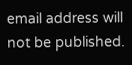email address will not be published.